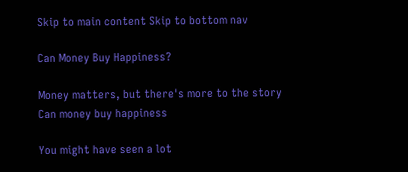Skip to main content Skip to bottom nav

Can Money Buy Happiness?

Money matters, but there's more to the story
Can money buy happiness

You might have seen a lot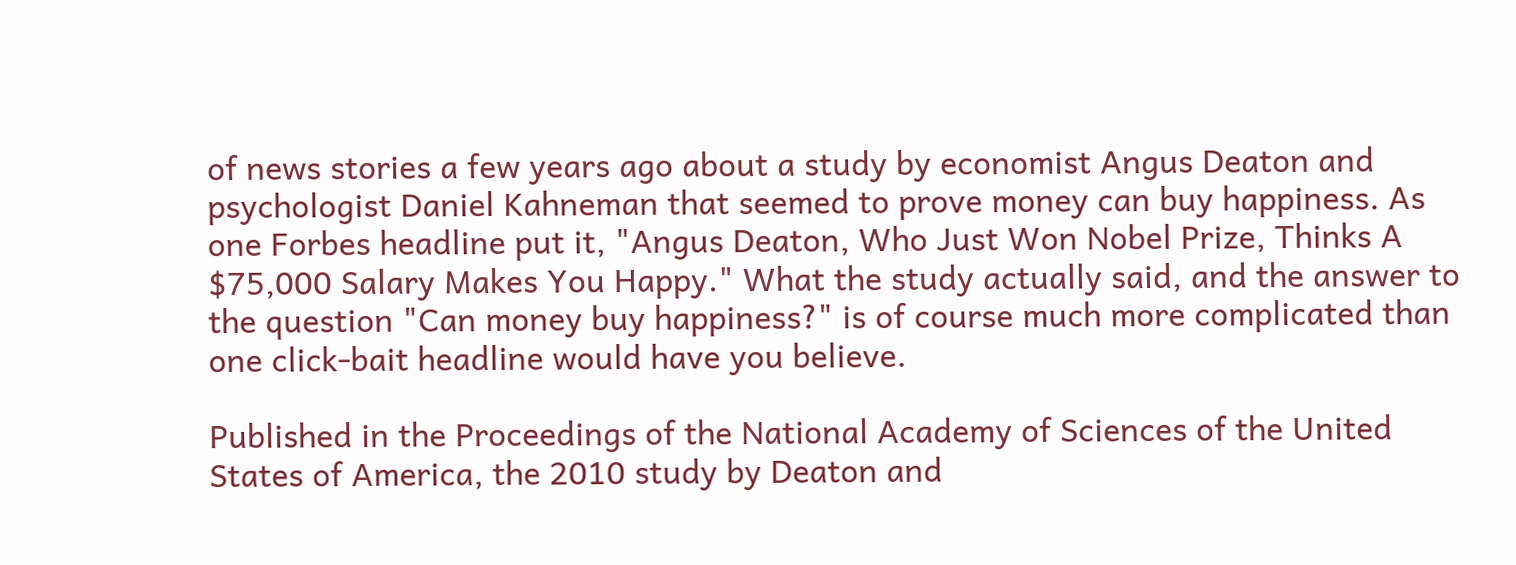of news stories a few years ago about a study by economist Angus Deaton and psychologist Daniel Kahneman that seemed to prove money can buy happiness. As one Forbes headline put it, "Angus Deaton, Who Just Won Nobel Prize, Thinks A $75,000 Salary Makes You Happy." What the study actually said, and the answer to the question "Can money buy happiness?" is of course much more complicated than one click-bait headline would have you believe.

Published in the Proceedings of the National Academy of Sciences of the United States of America, the 2010 study by Deaton and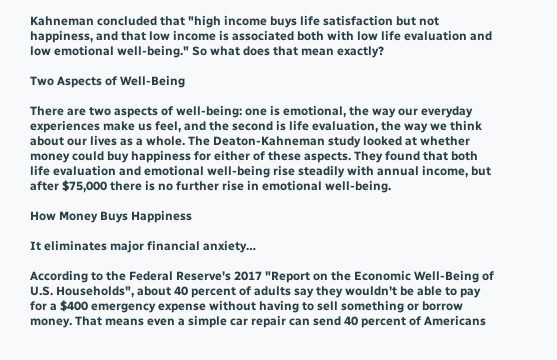Kahneman concluded that "high income buys life satisfaction but not happiness, and that low income is associated both with low life evaluation and low emotional well-being." So what does that mean exactly?

Two Aspects of Well-Being

There are two aspects of well-being: one is emotional, the way our everyday experiences make us feel, and the second is life evaluation, the way we think about our lives as a whole. The Deaton-Kahneman study looked at whether money could buy happiness for either of these aspects. They found that both life evaluation and emotional well-being rise steadily with annual income, but after $75,000 there is no further rise in emotional well-being.

How Money Buys Happiness

It eliminates major financial anxiety…

According to the Federal Reserve's 2017 "Report on the Economic Well-Being of U.S. Households", about 40 percent of adults say they wouldn't be able to pay for a $400 emergency expense without having to sell something or borrow money. That means even a simple car repair can send 40 percent of Americans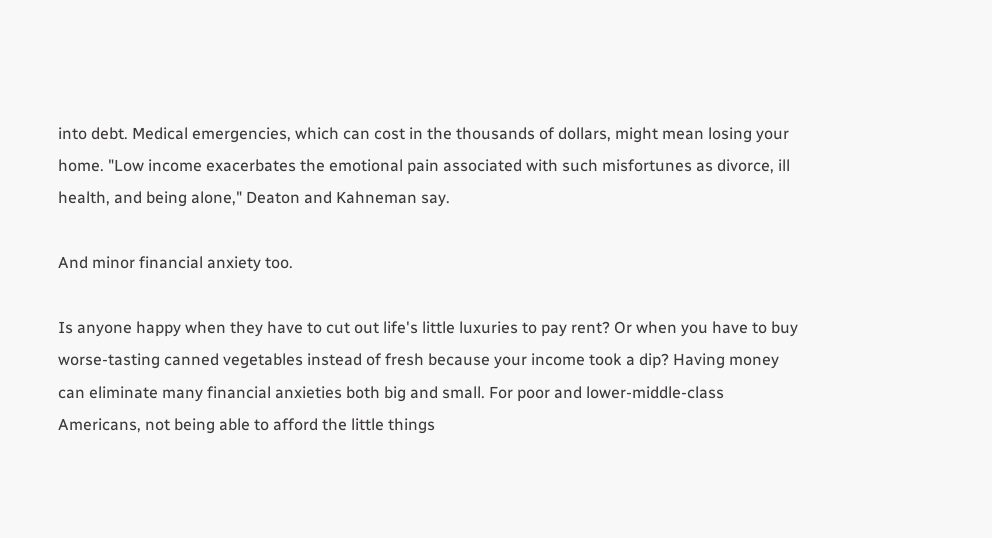into debt. Medical emergencies, which can cost in the thousands of dollars, might mean losing your home. "Low income exacerbates the emotional pain associated with such misfortunes as divorce, ill health, and being alone," Deaton and Kahneman say.

And minor financial anxiety too.

Is anyone happy when they have to cut out life's little luxuries to pay rent? Or when you have to buy worse-tasting canned vegetables instead of fresh because your income took a dip? Having money can eliminate many financial anxieties both big and small. For poor and lower-middle-class Americans, not being able to afford the little things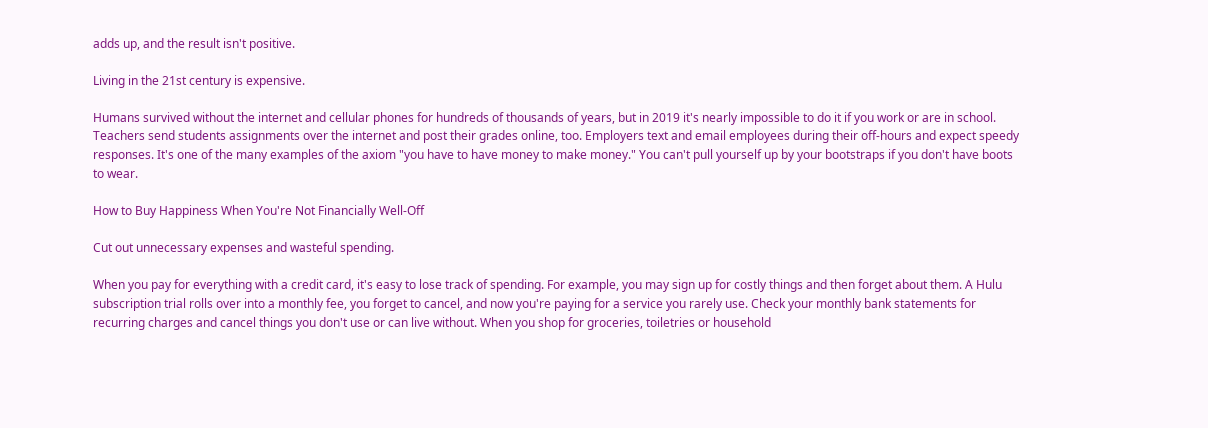adds up, and the result isn't positive.

Living in the 21st century is expensive.

Humans survived without the internet and cellular phones for hundreds of thousands of years, but in 2019 it's nearly impossible to do it if you work or are in school. Teachers send students assignments over the internet and post their grades online, too. Employers text and email employees during their off-hours and expect speedy responses. It's one of the many examples of the axiom "you have to have money to make money." You can't pull yourself up by your bootstraps if you don't have boots to wear.

How to Buy Happiness When You're Not Financially Well-Off

Cut out unnecessary expenses and wasteful spending.

When you pay for everything with a credit card, it's easy to lose track of spending. For example, you may sign up for costly things and then forget about them. A Hulu subscription trial rolls over into a monthly fee, you forget to cancel, and now you're paying for a service you rarely use. Check your monthly bank statements for recurring charges and cancel things you don't use or can live without. When you shop for groceries, toiletries or household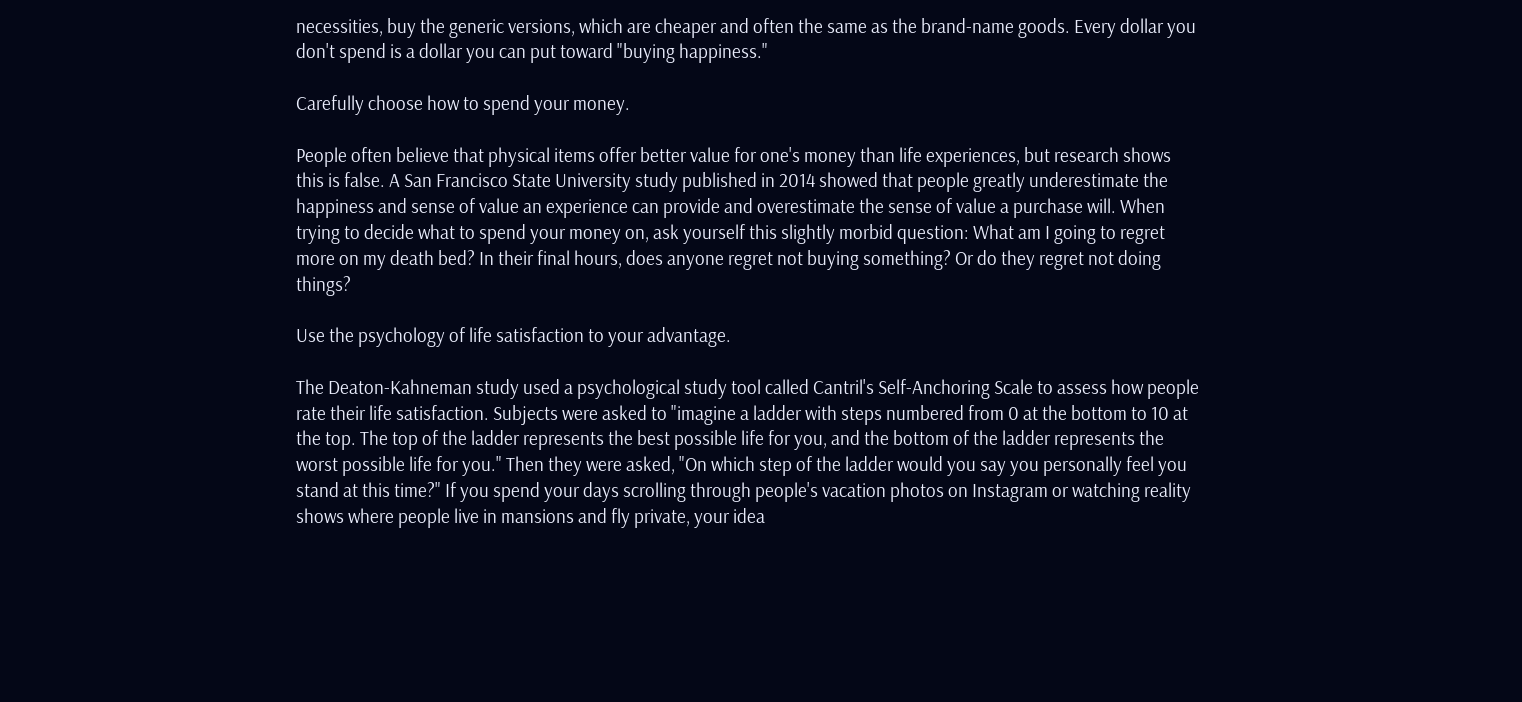necessities, buy the generic versions, which are cheaper and often the same as the brand-name goods. Every dollar you don't spend is a dollar you can put toward "buying happiness."

Carefully choose how to spend your money.

People often believe that physical items offer better value for one's money than life experiences, but research shows this is false. A San Francisco State University study published in 2014 showed that people greatly underestimate the happiness and sense of value an experience can provide and overestimate the sense of value a purchase will. When trying to decide what to spend your money on, ask yourself this slightly morbid question: What am I going to regret more on my death bed? In their final hours, does anyone regret not buying something? Or do they regret not doing things?

Use the psychology of life satisfaction to your advantage.

The Deaton-Kahneman study used a psychological study tool called Cantril's Self-Anchoring Scale to assess how people rate their life satisfaction. Subjects were asked to "imagine a ladder with steps numbered from 0 at the bottom to 10 at the top. The top of the ladder represents the best possible life for you, and the bottom of the ladder represents the worst possible life for you." Then they were asked, "On which step of the ladder would you say you personally feel you stand at this time?" If you spend your days scrolling through people's vacation photos on Instagram or watching reality shows where people live in mansions and fly private, your idea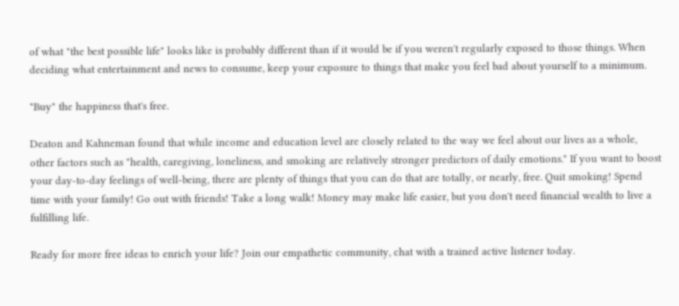of what "the best possible life" looks like is probably different than if it would be if you weren't regularly exposed to those things. When deciding what entertainment and news to consume, keep your exposure to things that make you feel bad about yourself to a minimum.

"Buy" the happiness that's free.

Deaton and Kahneman found that while income and education level are closely related to the way we feel about our lives as a whole, other factors such as "health, caregiving, loneliness, and smoking are relatively stronger predictors of daily emotions." If you want to boost your day-to-day feelings of well-being, there are plenty of things that you can do that are totally, or nearly, free. Quit smoking! Spend time with your family! Go out with friends! Take a long walk! Money may make life easier, but you don't need financial wealth to live a fulfilling life.

Ready for more free ideas to enrich your life? Join our empathetic community, chat with a trained active listener today.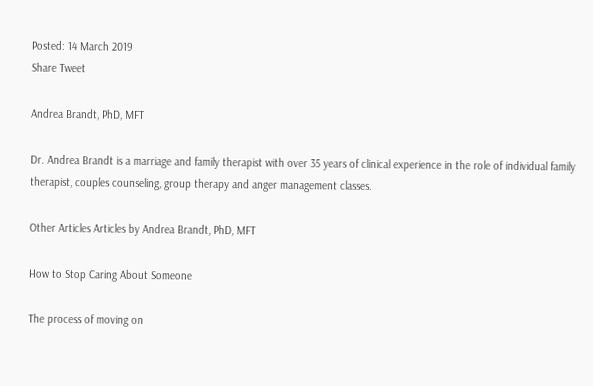Posted: 14 March 2019
Share Tweet

Andrea Brandt, PhD, MFT

Dr. Andrea Brandt is a marriage and family therapist with over 35 years of clinical experience in the role of individual family therapist, couples counseling, group therapy and anger management classes.

Other Articles Articles by Andrea Brandt, PhD, MFT

How to Stop Caring About Someone

The process of moving on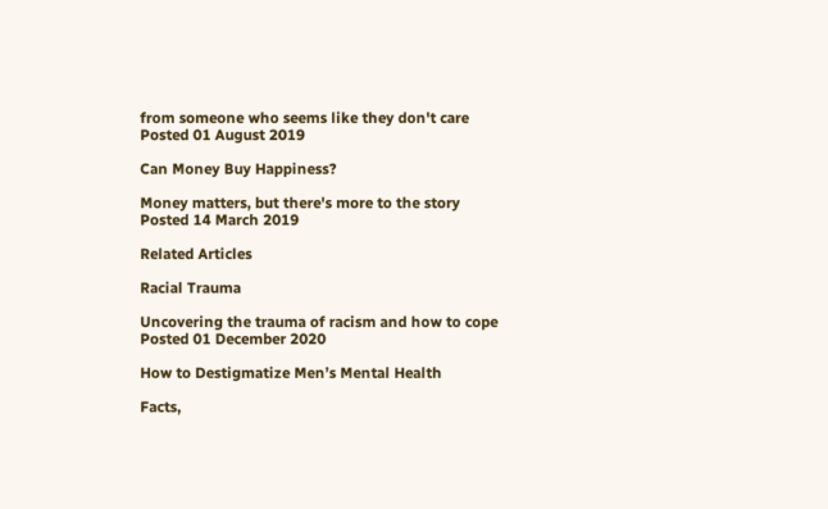from someone who seems like they don't care
Posted 01 August 2019

Can Money Buy Happiness?

Money matters, but there's more to the story
Posted 14 March 2019

Related Articles

Racial Trauma

Uncovering the trauma of racism and how to cope
Posted 01 December 2020

How to Destigmatize Men’s Mental Health

Facts,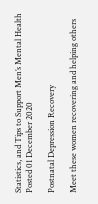Statistics, and Tips to Support Men’s Mental Health
Posted 01 December 2020

Postnatal Depression Recovery

Meet these women recovering and helping others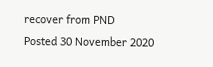recover from PND
Posted 30 November 2020